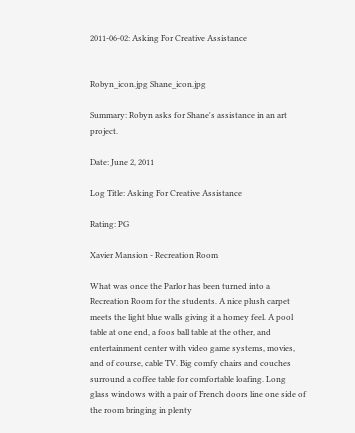2011-06-02: Asking For Creative Assistance


Robyn_icon.jpg Shane_icon.jpg

Summary: Robyn asks for Shane's assistance in an art project.

Date: June 2, 2011

Log Title: Asking For Creative Assistance

Rating: PG

Xavier Mansion - Recreation Room

What was once the Parlor has been turned into a Recreation Room for the students. A nice plush carpet meets the light blue walls giving it a homey feel. A pool table at one end, a foos ball table at the other, and entertainment center with video game systems, movies, and of course, cable TV. Big comfy chairs and couches surround a coffee table for comfortable loafing. Long glass windows with a pair of French doors line one side of the room bringing in plenty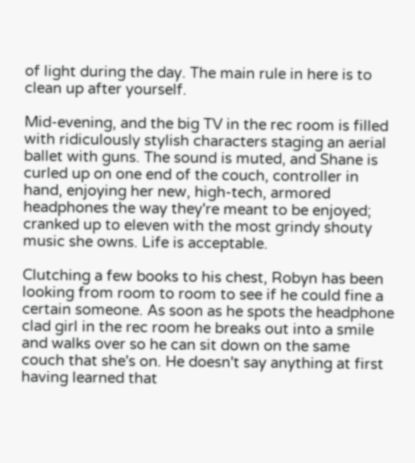of light during the day. The main rule in here is to clean up after yourself.

Mid-evening, and the big TV in the rec room is filled with ridiculously stylish characters staging an aerial ballet with guns. The sound is muted, and Shane is curled up on one end of the couch, controller in hand, enjoying her new, high-tech, armored headphones the way they're meant to be enjoyed; cranked up to eleven with the most grindy shouty music she owns. Life is acceptable.

Clutching a few books to his chest, Robyn has been looking from room to room to see if he could fine a certain someone. As soon as he spots the headphone clad girl in the rec room he breaks out into a smile and walks over so he can sit down on the same couch that she's on. He doesn't say anything at first having learned that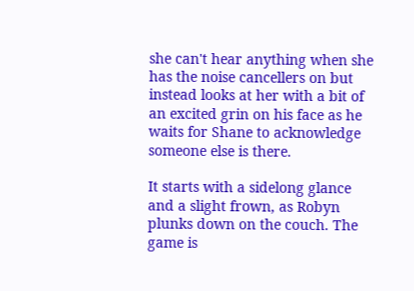she can't hear anything when she has the noise cancellers on but instead looks at her with a bit of an excited grin on his face as he waits for Shane to acknowledge someone else is there.

It starts with a sidelong glance and a slight frown, as Robyn plunks down on the couch. The game is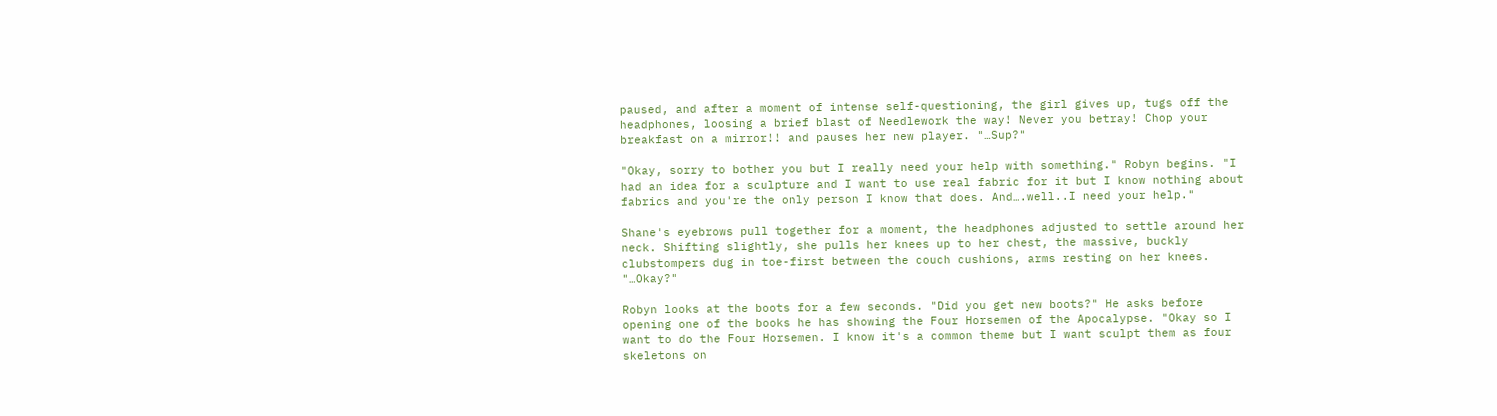paused, and after a moment of intense self-questioning, the girl gives up, tugs off the headphones, loosing a brief blast of Needlework the way! Never you betray! Chop your breakfast on a mirror!! and pauses her new player. "…Sup?"

"Okay, sorry to bother you but I really need your help with something." Robyn begins. "I had an idea for a sculpture and I want to use real fabric for it but I know nothing about fabrics and you're the only person I know that does. And….well..I need your help."

Shane's eyebrows pull together for a moment, the headphones adjusted to settle around her neck. Shifting slightly, she pulls her knees up to her chest, the massive, buckly clubstompers dug in toe-first between the couch cushions, arms resting on her knees. "…Okay?"

Robyn looks at the boots for a few seconds. "Did you get new boots?" He asks before opening one of the books he has showing the Four Horsemen of the Apocalypse. "Okay so I want to do the Four Horsemen. I know it's a common theme but I want sculpt them as four skeletons on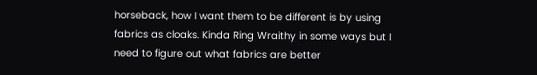horseback, how I want them to be different is by using fabrics as cloaks. Kinda Ring Wraithy in some ways but I need to figure out what fabrics are better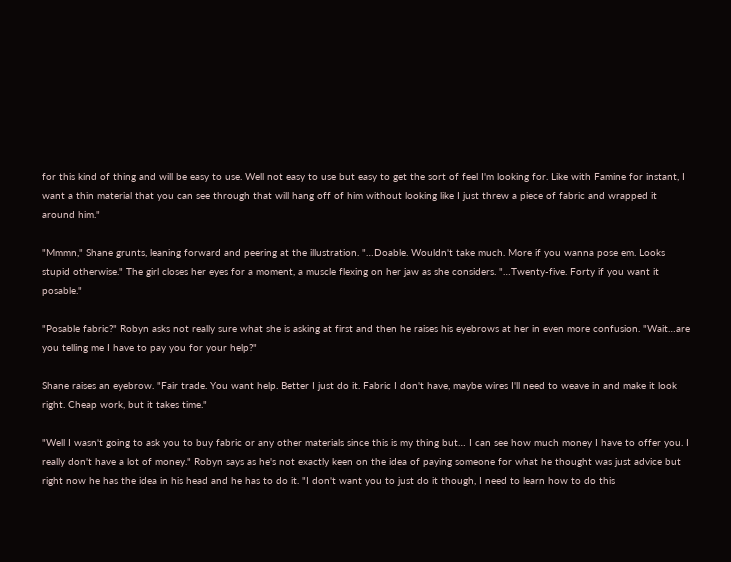for this kind of thing and will be easy to use. Well not easy to use but easy to get the sort of feel I'm looking for. Like with Famine for instant, I want a thin material that you can see through that will hang off of him without looking like I just threw a piece of fabric and wrapped it around him."

"Mmmn," Shane grunts, leaning forward and peering at the illustration. "…Doable. Wouldn't take much. More if you wanna pose em. Looks stupid otherwise." The girl closes her eyes for a moment, a muscle flexing on her jaw as she considers. "…Twenty-five. Forty if you want it posable."

"Posable fabric?" Robyn asks not really sure what she is asking at first and then he raises his eyebrows at her in even more confusion. "Wait…are you telling me I have to pay you for your help?"

Shane raises an eyebrow. "Fair trade. You want help. Better I just do it. Fabric I don't have, maybe wires I'll need to weave in and make it look right. Cheap work, but it takes time."

"Well I wasn't going to ask you to buy fabric or any other materials since this is my thing but… I can see how much money I have to offer you. I really don't have a lot of money." Robyn says as he's not exactly keen on the idea of paying someone for what he thought was just advice but right now he has the idea in his head and he has to do it. "I don't want you to just do it though, I need to learn how to do this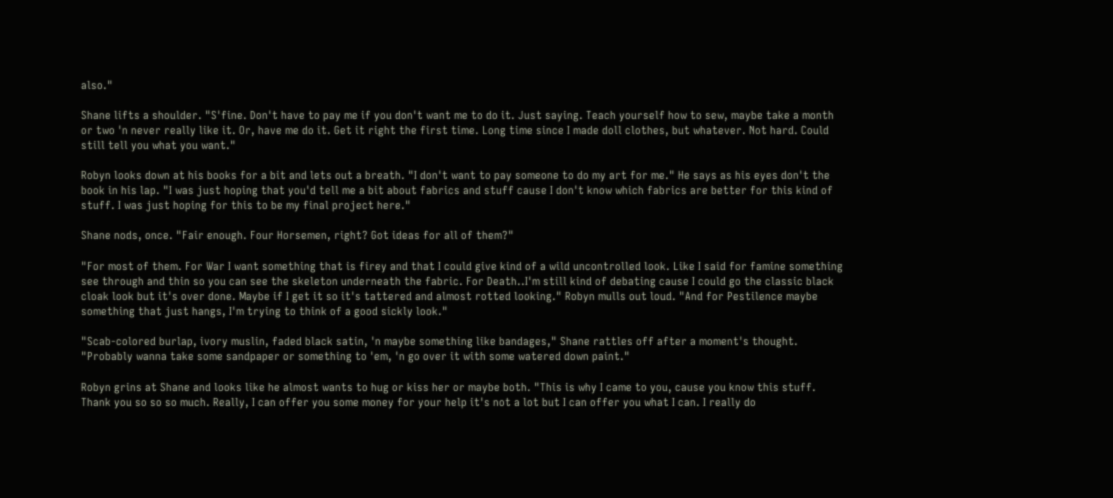also."

Shane lifts a shoulder. "S'fine. Don't have to pay me if you don't want me to do it. Just saying. Teach yourself how to sew, maybe take a month or two 'n never really like it. Or, have me do it. Get it right the first time. Long time since I made doll clothes, but whatever. Not hard. Could still tell you what you want."

Robyn looks down at his books for a bit and lets out a breath. "I don't want to pay someone to do my art for me." He says as his eyes don't the book in his lap. "I was just hoping that you'd tell me a bit about fabrics and stuff cause I don't know which fabrics are better for this kind of stuff. I was just hoping for this to be my final project here."

Shane nods, once. "Fair enough. Four Horsemen, right? Got ideas for all of them?"

"For most of them. For War I want something that is firey and that I could give kind of a wild uncontrolled look. Like I said for famine something see through and thin so you can see the skeleton underneath the fabric. For Death..I'm still kind of debating cause I could go the classic black cloak look but it's over done. Maybe if I get it so it's tattered and almost rotted looking." Robyn mulls out loud. "And for Pestilence maybe something that just hangs, I'm trying to think of a good sickly look."

"Scab-colored burlap, ivory muslin, faded black satin, 'n maybe something like bandages," Shane rattles off after a moment's thought. "Probably wanna take some sandpaper or something to 'em, 'n go over it with some watered down paint."

Robyn grins at Shane and looks like he almost wants to hug or kiss her or maybe both. "This is why I came to you, cause you know this stuff. Thank you so so so much. Really, I can offer you some money for your help it's not a lot but I can offer you what I can. I really do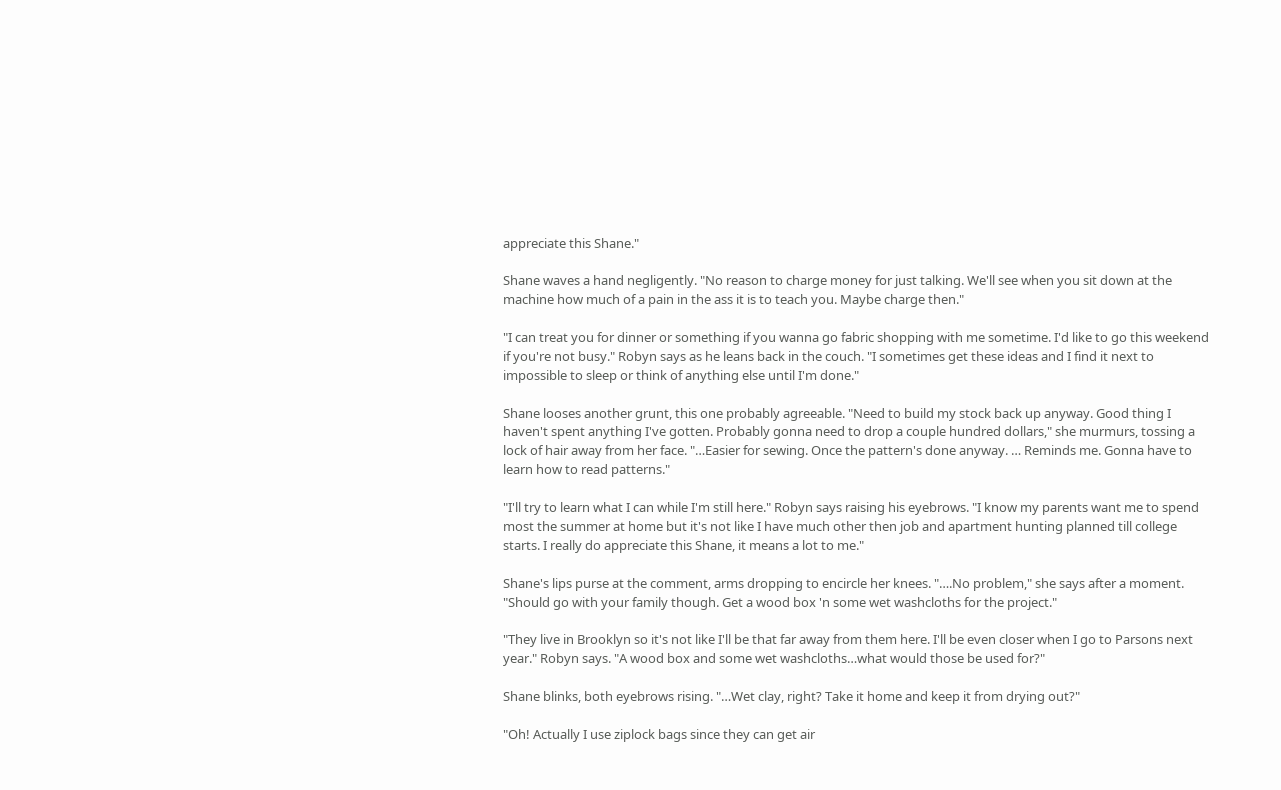appreciate this Shane."

Shane waves a hand negligently. "No reason to charge money for just talking. We'll see when you sit down at the machine how much of a pain in the ass it is to teach you. Maybe charge then."

"I can treat you for dinner or something if you wanna go fabric shopping with me sometime. I'd like to go this weekend if you're not busy." Robyn says as he leans back in the couch. "I sometimes get these ideas and I find it next to impossible to sleep or think of anything else until I'm done."

Shane looses another grunt, this one probably agreeable. "Need to build my stock back up anyway. Good thing I haven't spent anything I've gotten. Probably gonna need to drop a couple hundred dollars," she murmurs, tossing a lock of hair away from her face. "…Easier for sewing. Once the pattern's done anyway. … Reminds me. Gonna have to learn how to read patterns."

"I'll try to learn what I can while I'm still here." Robyn says raising his eyebrows. "I know my parents want me to spend most the summer at home but it's not like I have much other then job and apartment hunting planned till college starts. I really do appreciate this Shane, it means a lot to me."

Shane's lips purse at the comment, arms dropping to encircle her knees. "….No problem," she says after a moment. "Should go with your family though. Get a wood box 'n some wet washcloths for the project."

"They live in Brooklyn so it's not like I'll be that far away from them here. I'll be even closer when I go to Parsons next year." Robyn says. "A wood box and some wet washcloths…what would those be used for?"

Shane blinks, both eyebrows rising. "…Wet clay, right? Take it home and keep it from drying out?"

"Oh! Actually I use ziplock bags since they can get air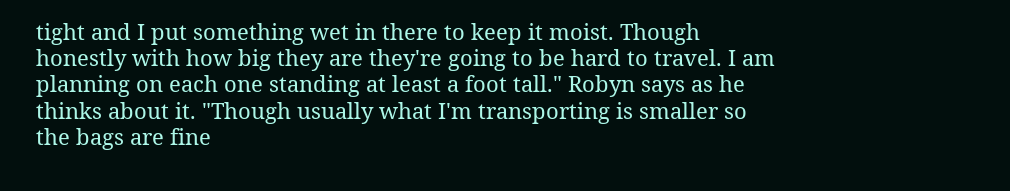tight and I put something wet in there to keep it moist. Though honestly with how big they are they're going to be hard to travel. I am planning on each one standing at least a foot tall." Robyn says as he thinks about it. "Though usually what I'm transporting is smaller so the bags are fine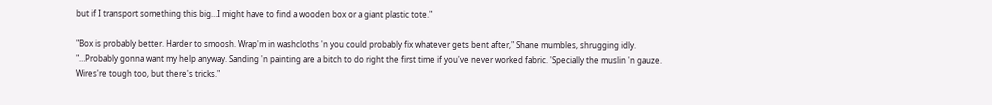but if I transport something this big…I might have to find a wooden box or a giant plastic tote."

"Box is probably better. Harder to smoosh. Wrap'm in washcloths 'n you could probably fix whatever gets bent after," Shane mumbles, shrugging idly. "…Probably gonna want my help anyway. Sanding 'n painting are a bitch to do right the first time if you've never worked fabric. 'Specially the muslin 'n gauze. Wires're tough too, but there's tricks."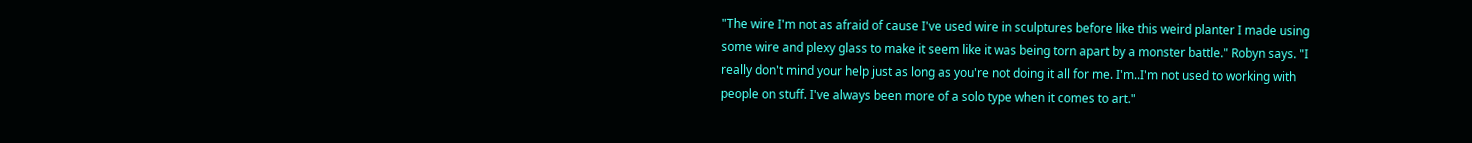"The wire I'm not as afraid of cause I've used wire in sculptures before like this weird planter I made using some wire and plexy glass to make it seem like it was being torn apart by a monster battle." Robyn says. "I really don't mind your help just as long as you're not doing it all for me. I'm..I'm not used to working with people on stuff. I've always been more of a solo type when it comes to art."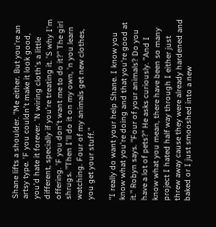Shane lifts a shoulder. "Me either. But you're an artsy type. 'F you couldn't make it look good, you'd hate it forever. 'N wiring cloth's a little different, specially if you're treating it. 'S why I'm offering. 'F you don't want me to do it?" The girl shrugs. "Then I'll do it on my own, 'n you learn watching. Four of my animals get new clothes, you get your stuff."

"I really do want your help Shane. I know you know what you're doing and that you're good at it." Robyn says. "Four of your animals? Do you have a lot of pets?" He asks curiously. "And I know what you mean, there have been so many project I hated half way through I either just threw away cause they were already hardened and baked or I just smooshed into a new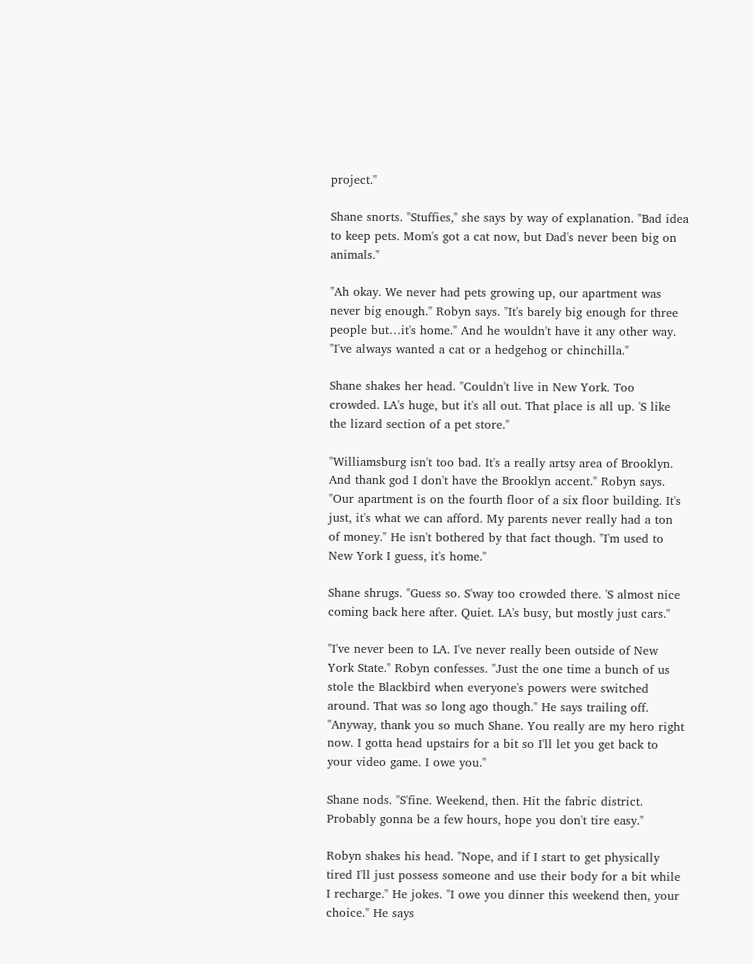project."

Shane snorts. "Stuffies," she says by way of explanation. "Bad idea to keep pets. Mom's got a cat now, but Dad's never been big on animals."

"Ah okay. We never had pets growing up, our apartment was never big enough." Robyn says. "It's barely big enough for three people but…it's home." And he wouldn't have it any other way. "I've always wanted a cat or a hedgehog or chinchilla."

Shane shakes her head. "Couldn't live in New York. Too crowded. LA's huge, but it's all out. That place is all up. 'S like the lizard section of a pet store."

"Williamsburg isn't too bad. It's a really artsy area of Brooklyn. And thank god I don't have the Brooklyn accent." Robyn says. "Our apartment is on the fourth floor of a six floor building. It's just, it's what we can afford. My parents never really had a ton of money." He isn't bothered by that fact though. "I'm used to New York I guess, it's home."

Shane shrugs. "Guess so. S'way too crowded there. 'S almost nice coming back here after. Quiet. LA's busy, but mostly just cars."

"I've never been to LA. I've never really been outside of New York State." Robyn confesses. "Just the one time a bunch of us stole the Blackbird when everyone's powers were switched around. That was so long ago though." He says trailing off. "Anyway, thank you so much Shane. You really are my hero right now. I gotta head upstairs for a bit so I'll let you get back to your video game. I owe you."

Shane nods. "S'fine. Weekend, then. Hit the fabric district. Probably gonna be a few hours, hope you don't tire easy."

Robyn shakes his head. "Nope, and if I start to get physically tired I'll just possess someone and use their body for a bit while I recharge." He jokes. "I owe you dinner this weekend then, your choice." He says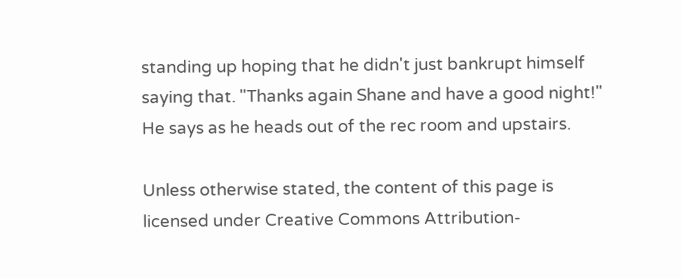standing up hoping that he didn't just bankrupt himself saying that. "Thanks again Shane and have a good night!" He says as he heads out of the rec room and upstairs.

Unless otherwise stated, the content of this page is licensed under Creative Commons Attribution-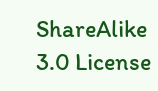ShareAlike 3.0 License